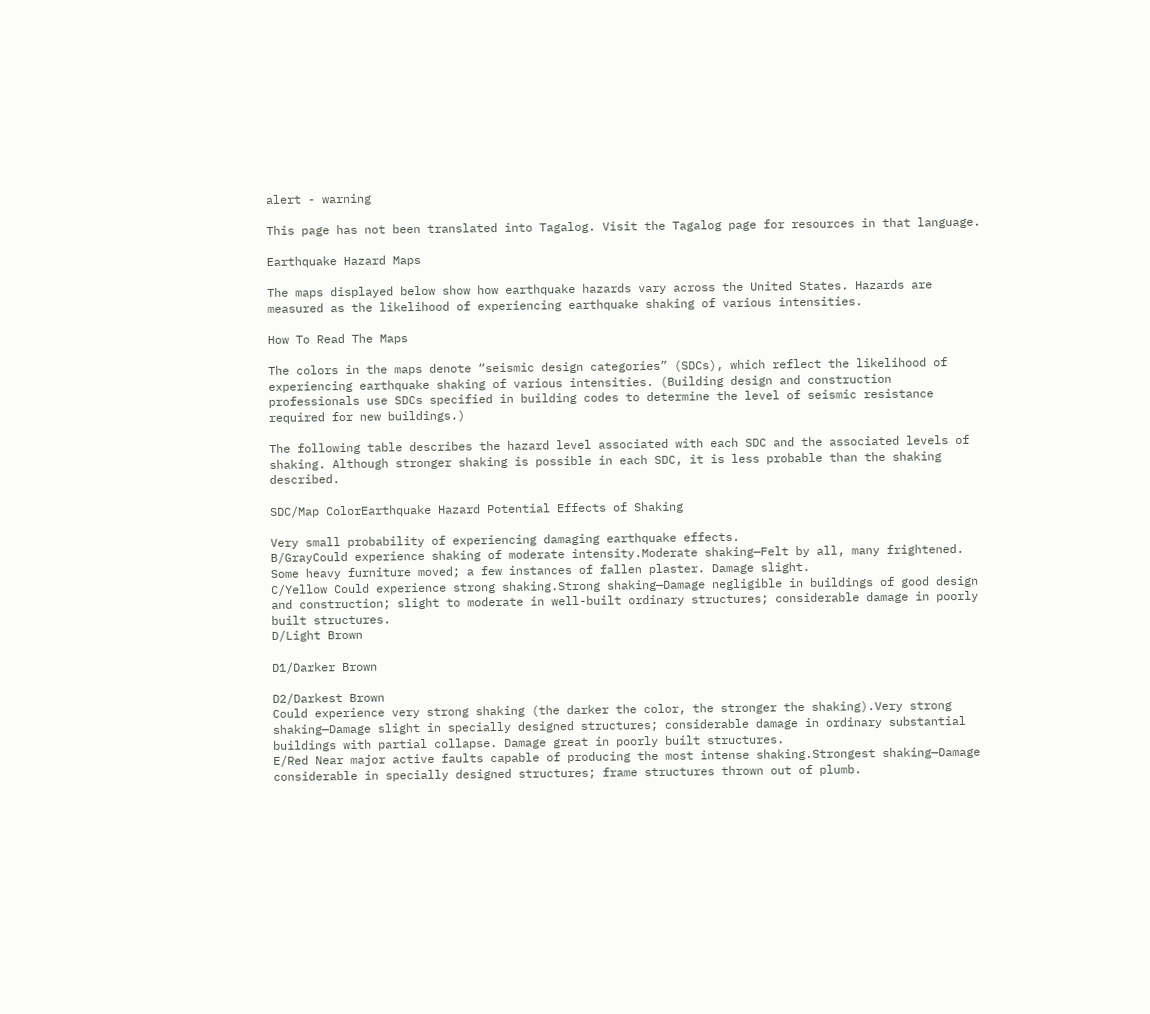alert - warning

This page has not been translated into Tagalog. Visit the Tagalog page for resources in that language.

Earthquake Hazard Maps

The maps displayed below show how earthquake hazards vary across the United States. Hazards are measured as the likelihood of experiencing earthquake shaking of various intensities.

How To Read The Maps

The colors in the maps denote “seismic design categories” (SDCs), which reflect the likelihood of experiencing earthquake shaking of various intensities. (Building design and construction professionals use SDCs specified in building codes to determine the level of seismic resistance required for new buildings.)

The following table describes the hazard level associated with each SDC and the associated levels of shaking. Although stronger shaking is possible in each SDC, it is less probable than the shaking described.

SDC/Map ColorEarthquake Hazard Potential Effects of Shaking

Very small probability of experiencing damaging earthquake effects.
B/GrayCould experience shaking of moderate intensity.Moderate shaking—Felt by all, many frightened. Some heavy furniture moved; a few instances of fallen plaster. Damage slight.
C/Yellow Could experience strong shaking.Strong shaking—Damage negligible in buildings of good design and construction; slight to moderate in well-built ordinary structures; considerable damage in poorly built structures.
D/Light Brown

D1/Darker Brown

D2/Darkest Brown
Could experience very strong shaking (the darker the color, the stronger the shaking).Very strong shaking—Damage slight in specially designed structures; considerable damage in ordinary substantial buildings with partial collapse. Damage great in poorly built structures.
E/Red Near major active faults capable of producing the most intense shaking.Strongest shaking—Damage considerable in specially designed structures; frame structures thrown out of plumb.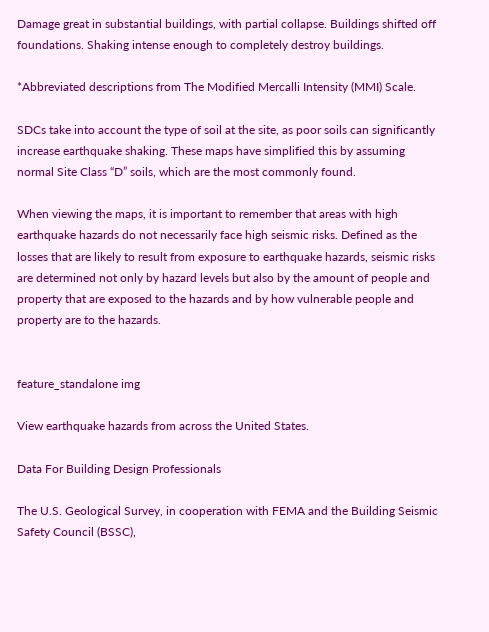Damage great in substantial buildings, with partial collapse. Buildings shifted off foundations. Shaking intense enough to completely destroy buildings.

*Abbreviated descriptions from The Modified Mercalli Intensity (MMI) Scale.

SDCs take into account the type of soil at the site, as poor soils can significantly increase earthquake shaking. These maps have simplified this by assuming normal Site Class “D” soils, which are the most commonly found.

When viewing the maps, it is important to remember that areas with high earthquake hazards do not necessarily face high seismic risks. Defined as the losses that are likely to result from exposure to earthquake hazards, seismic risks are determined not only by hazard levels but also by the amount of people and property that are exposed to the hazards and by how vulnerable people and property are to the hazards.


feature_standalone img

View earthquake hazards from across the United States.

Data For Building Design Professionals

The U.S. Geological Survey, in cooperation with FEMA and the Building Seismic Safety Council (BSSC),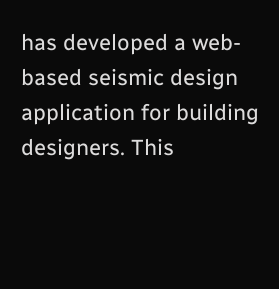has developed a web-based seismic design application for building designers. This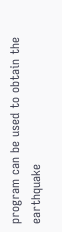program can be used to obtain the earthquake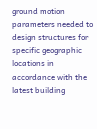ground motion parameters needed to design structures for specific geographic locations in accordance with the latest building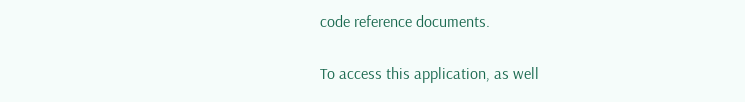code reference documents.

To access this application, as well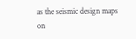as the seismic design maps on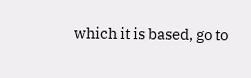which it is based, go to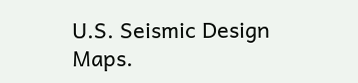U.S. Seismic Design Maps.